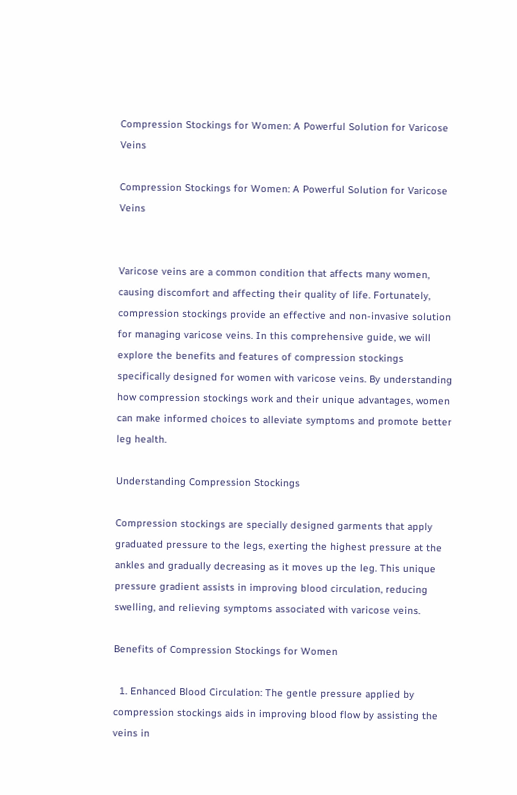Compression Stockings for Women: A Powerful Solution for Varicose Veins

Compression Stockings for Women: A Powerful Solution for Varicose Veins


Varicose veins are a common condition that affects many women, causing discomfort and affecting their quality of life. Fortunately, compression stockings provide an effective and non-invasive solution for managing varicose veins. In this comprehensive guide, we will explore the benefits and features of compression stockings specifically designed for women with varicose veins. By understanding how compression stockings work and their unique advantages, women can make informed choices to alleviate symptoms and promote better leg health.

Understanding Compression Stockings

Compression stockings are specially designed garments that apply graduated pressure to the legs, exerting the highest pressure at the ankles and gradually decreasing as it moves up the leg. This unique pressure gradient assists in improving blood circulation, reducing swelling, and relieving symptoms associated with varicose veins.

Benefits of Compression Stockings for Women

  1. Enhanced Blood Circulation: The gentle pressure applied by compression stockings aids in improving blood flow by assisting the veins in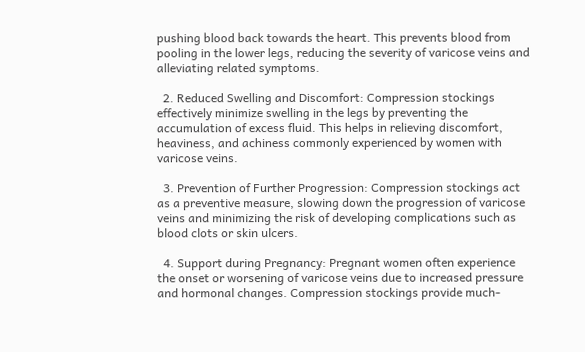pushing blood back towards the heart. This prevents blood from pooling in the lower legs, reducing the severity of varicose veins and alleviating related symptoms.

  2. Reduced Swelling and Discomfort: Compression stockings effectively minimize swelling in the legs by preventing the accumulation of excess fluid. This helps in relieving discomfort, heaviness, and achiness commonly experienced by women with varicose veins.

  3. Prevention of Further Progression: Compression stockings act as a preventive measure, slowing down the progression of varicose veins and minimizing the risk of developing complications such as blood clots or skin ulcers.

  4. Support during Pregnancy: Pregnant women often experience the onset or worsening of varicose veins due to increased pressure and hormonal changes. Compression stockings provide much-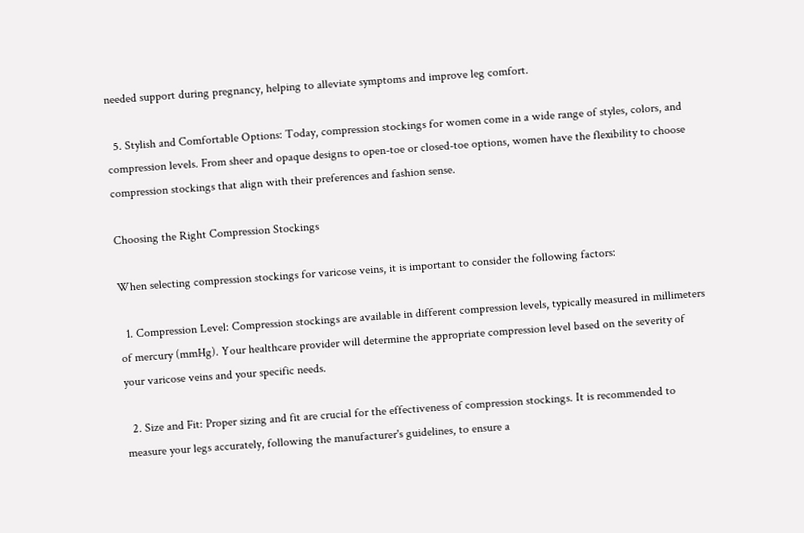needed support during pregnancy, helping to alleviate symptoms and improve leg comfort.

  5. Stylish and Comfortable Options: Today, compression stockings for women come in a wide range of styles, colors, and compression levels. From sheer and opaque designs to open-toe or closed-toe options, women have the flexibility to choose compression stockings that align with their preferences and fashion sense.

Choosing the Right Compression Stockings

When selecting compression stockings for varicose veins, it is important to consider the following factors:

  1. Compression Level: Compression stockings are available in different compression levels, typically measured in millimeters of mercury (mmHg). Your healthcare provider will determine the appropriate compression level based on the severity of your varicose veins and your specific needs.

  2. Size and Fit: Proper sizing and fit are crucial for the effectiveness of compression stockings. It is recommended to measure your legs accurately, following the manufacturer's guidelines, to ensure a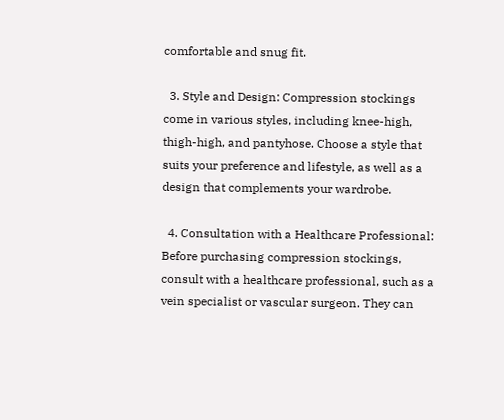comfortable and snug fit.

  3. Style and Design: Compression stockings come in various styles, including knee-high, thigh-high, and pantyhose. Choose a style that suits your preference and lifestyle, as well as a design that complements your wardrobe.

  4. Consultation with a Healthcare Professional: Before purchasing compression stockings, consult with a healthcare professional, such as a vein specialist or vascular surgeon. They can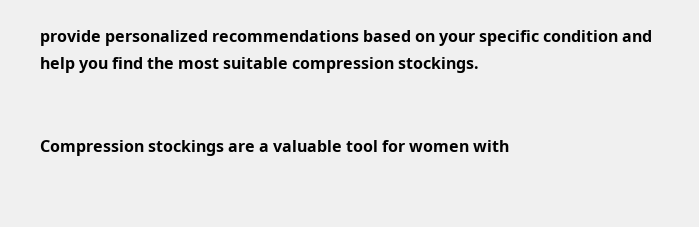provide personalized recommendations based on your specific condition and help you find the most suitable compression stockings.


Compression stockings are a valuable tool for women with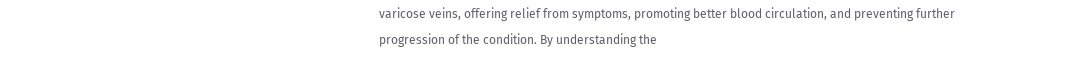varicose veins, offering relief from symptoms, promoting better blood circulation, and preventing further progression of the condition. By understanding the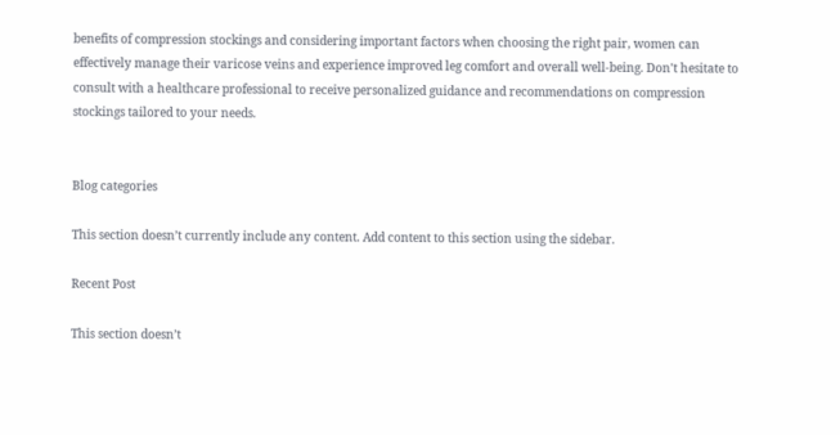benefits of compression stockings and considering important factors when choosing the right pair, women can effectively manage their varicose veins and experience improved leg comfort and overall well-being. Don't hesitate to consult with a healthcare professional to receive personalized guidance and recommendations on compression stockings tailored to your needs.


Blog categories

This section doesn’t currently include any content. Add content to this section using the sidebar.

Recent Post

This section doesn’t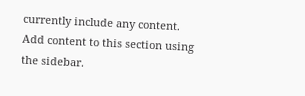currently include any content. Add content to this section using the sidebar.